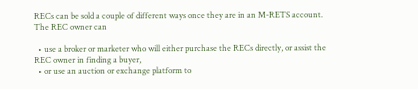RECs can be sold a couple of different ways once they are in an M-RETS account. The REC owner can

  • use a broker or marketer who will either purchase the RECs directly, or assist the REC owner in finding a buyer,
  • or use an auction or exchange platform to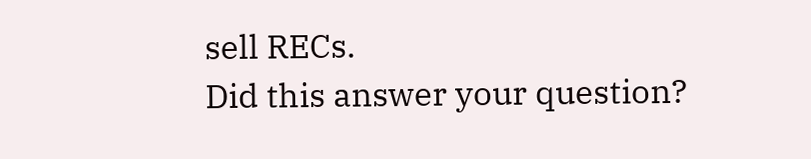sell RECs.
Did this answer your question?